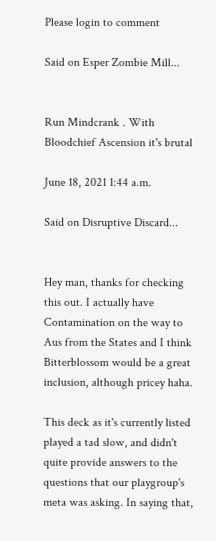Please login to comment

Said on Esper Zombie Mill...


Run Mindcrank . With Bloodchief Ascension it's brutal

June 18, 2021 1:44 a.m.

Said on Disruptive Discard...


Hey man, thanks for checking this out. I actually have Contamination on the way to Aus from the States and I think Bitterblossom would be a great inclusion, although pricey haha.

This deck as it's currently listed played a tad slow, and didn't quite provide answers to the questions that our playgroup's meta was asking. In saying that,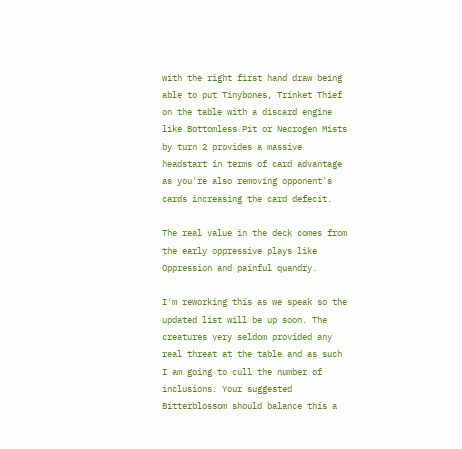with the right first hand draw being able to put Tinybones, Trinket Thief on the table with a discard engine like Bottomless Pit or Necrogen Mists by turn 2 provides a massive headstart in terms of card advantage as you're also removing opponent's cards increasing the card defecit.

The real value in the deck comes from the early oppressive plays like Oppression and painful quandry.

I'm reworking this as we speak so the updated list will be up soon. The creatures very seldom provided any real threat at the table and as such I am going to cull the number of inclusions. Your suggested Bitterblossom should balance this a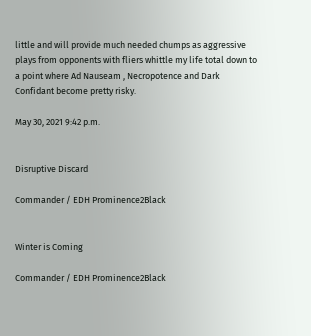little and will provide much needed chumps as aggressive plays from opponents with fliers whittle my life total down to a point where Ad Nauseam , Necropotence and Dark Confidant become pretty risky.

May 30, 2021 9:42 p.m.


Disruptive Discard

Commander / EDH Prominence2Black


Winter is Coming

Commander / EDH Prominence2Black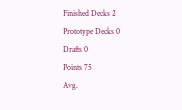Finished Decks 2
Prototype Decks 0
Drafts 0
Points 75
Avg.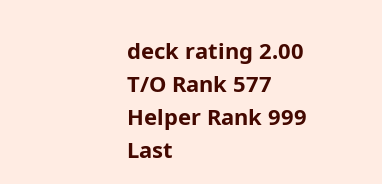deck rating 2.00
T/O Rank 577
Helper Rank 999
Last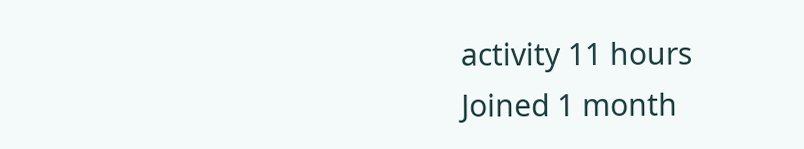activity 11 hours
Joined 1 month